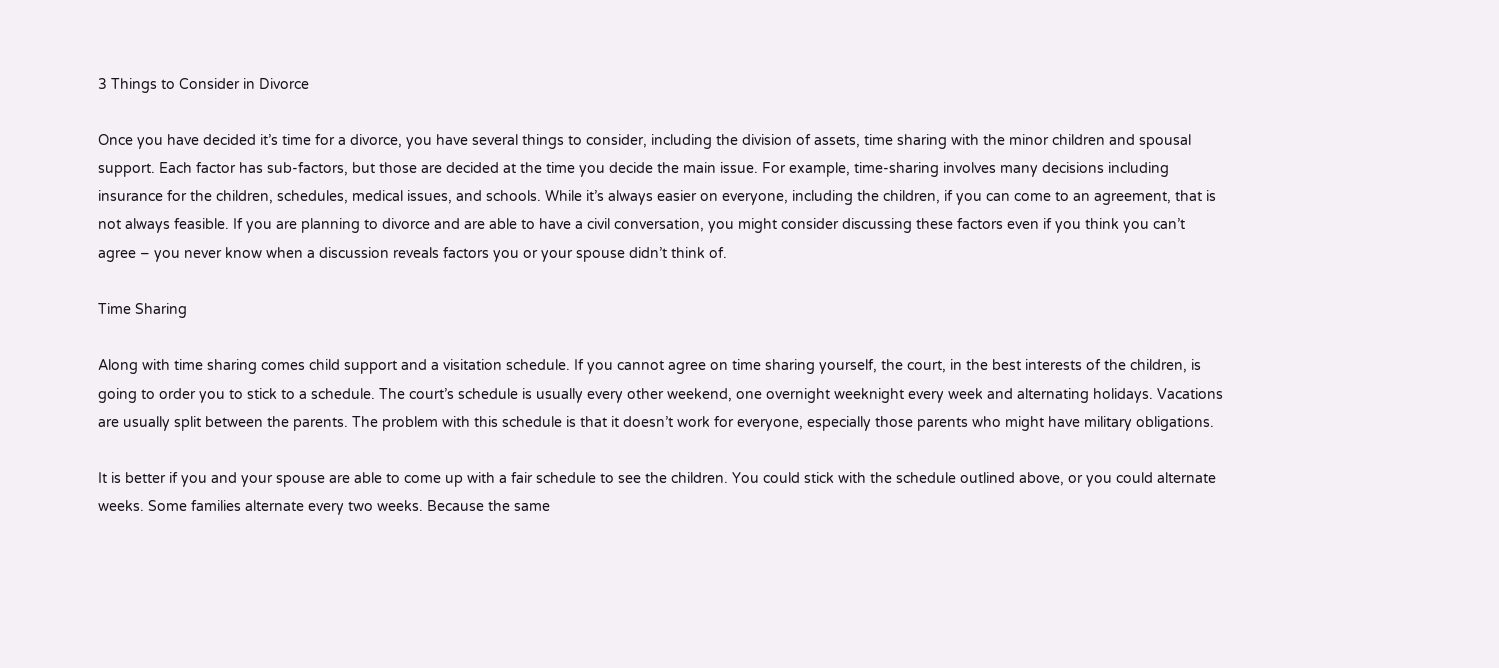3 Things to Consider in Divorce

Once you have decided it’s time for a divorce, you have several things to consider, including the division of assets, time sharing with the minor children and spousal support. Each factor has sub-factors, but those are decided at the time you decide the main issue. For example, time-sharing involves many decisions including insurance for the children, schedules, medical issues, and schools. While it’s always easier on everyone, including the children, if you can come to an agreement, that is not always feasible. If you are planning to divorce and are able to have a civil conversation, you might consider discussing these factors even if you think you can’t agree – you never know when a discussion reveals factors you or your spouse didn’t think of.

Time Sharing

Along with time sharing comes child support and a visitation schedule. If you cannot agree on time sharing yourself, the court, in the best interests of the children, is going to order you to stick to a schedule. The court’s schedule is usually every other weekend, one overnight weeknight every week and alternating holidays. Vacations are usually split between the parents. The problem with this schedule is that it doesn’t work for everyone, especially those parents who might have military obligations.

It is better if you and your spouse are able to come up with a fair schedule to see the children. You could stick with the schedule outlined above, or you could alternate weeks. Some families alternate every two weeks. Because the same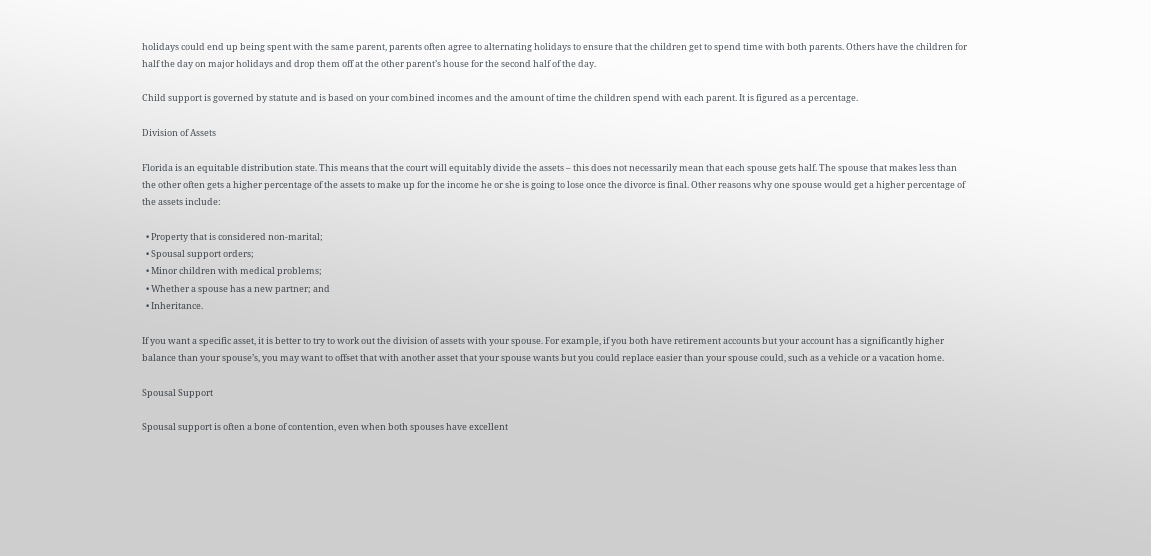holidays could end up being spent with the same parent, parents often agree to alternating holidays to ensure that the children get to spend time with both parents. Others have the children for half the day on major holidays and drop them off at the other parent’s house for the second half of the day.

Child support is governed by statute and is based on your combined incomes and the amount of time the children spend with each parent. It is figured as a percentage.

Division of Assets

Florida is an equitable distribution state. This means that the court will equitably divide the assets – this does not necessarily mean that each spouse gets half. The spouse that makes less than the other often gets a higher percentage of the assets to make up for the income he or she is going to lose once the divorce is final. Other reasons why one spouse would get a higher percentage of the assets include:

  • Property that is considered non-marital;
  • Spousal support orders;
  • Minor children with medical problems;
  • Whether a spouse has a new partner; and
  • Inheritance.

If you want a specific asset, it is better to try to work out the division of assets with your spouse. For example, if you both have retirement accounts but your account has a significantly higher balance than your spouse’s, you may want to offset that with another asset that your spouse wants but you could replace easier than your spouse could, such as a vehicle or a vacation home.

Spousal Support

Spousal support is often a bone of contention, even when both spouses have excellent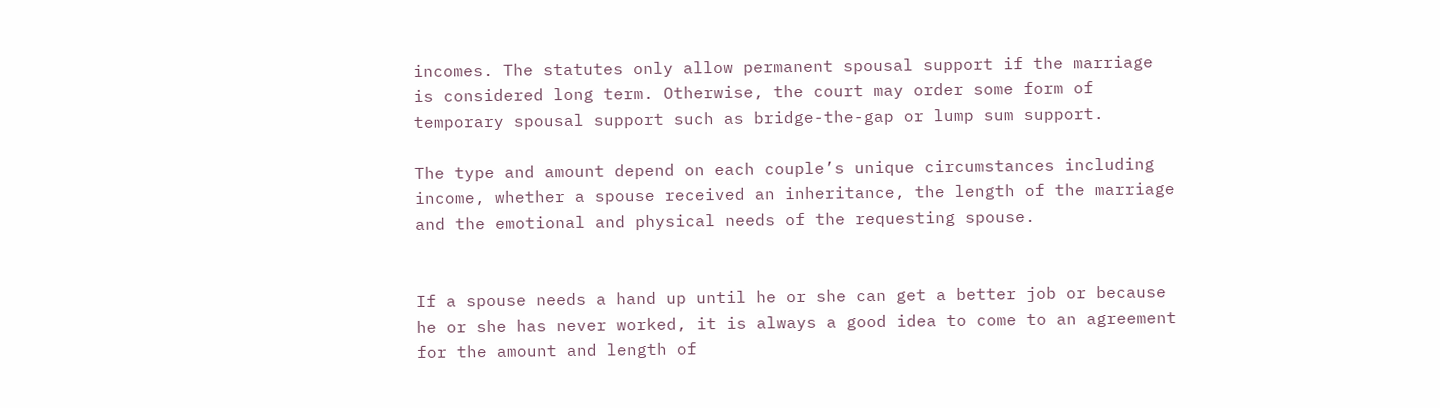incomes. The statutes only allow permanent spousal support if the marriage is considered long term. Otherwise, the court may order some form of temporary spousal support such as bridge-the-gap or lump sum support.

The type and amount depend on each couple’s unique circumstances including income, whether a spouse received an inheritance, the length of the marriage and the emotional and physical needs of the requesting spouse.


If a spouse needs a hand up until he or she can get a better job or because he or she has never worked, it is always a good idea to come to an agreement for the amount and length of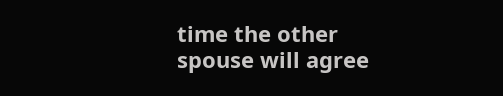time the other spouse will agree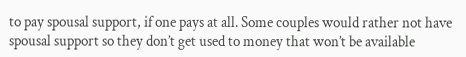to pay spousal support, if one pays at all. Some couples would rather not have spousal support so they don’t get used to money that won’t be available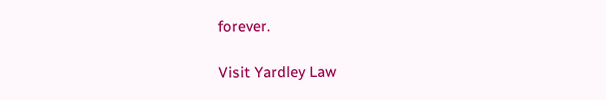forever.

Visit Yardley Law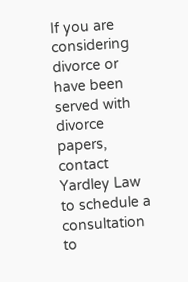If you are considering divorce or have been served with divorce papers, contact Yardley Law to schedule a consultation to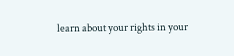learn about your rights in your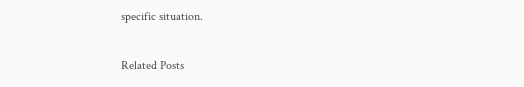specific situation.


Related Posts